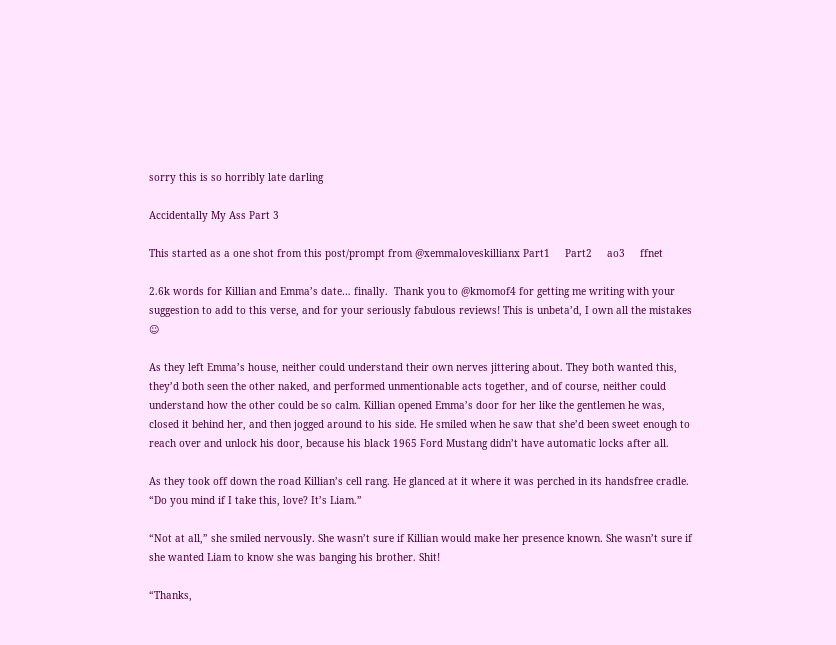sorry this is so horribly late darling

Accidentally My Ass Part 3

This started as a one shot from this post/prompt from @xemmaloveskillianx Part1     Part2     ao3     ffnet

2.6k words for Killian and Emma’s date… finally.  Thank you to @kmomof4 for getting me writing with your suggestion to add to this verse, and for your seriously fabulous reviews! This is unbeta’d, I own all the mistakes ☺

As they left Emma’s house, neither could understand their own nerves jittering about. They both wanted this, they’d both seen the other naked, and performed unmentionable acts together, and of course, neither could understand how the other could be so calm. Killian opened Emma’s door for her like the gentlemen he was, closed it behind her, and then jogged around to his side. He smiled when he saw that she’d been sweet enough to reach over and unlock his door, because his black 1965 Ford Mustang didn’t have automatic locks after all.

As they took off down the road Killian’s cell rang. He glanced at it where it was perched in its handsfree cradle. “Do you mind if I take this, love? It’s Liam.”

“Not at all,” she smiled nervously. She wasn’t sure if Killian would make her presence known. She wasn’t sure if she wanted Liam to know she was banging his brother. Shit!

“Thanks,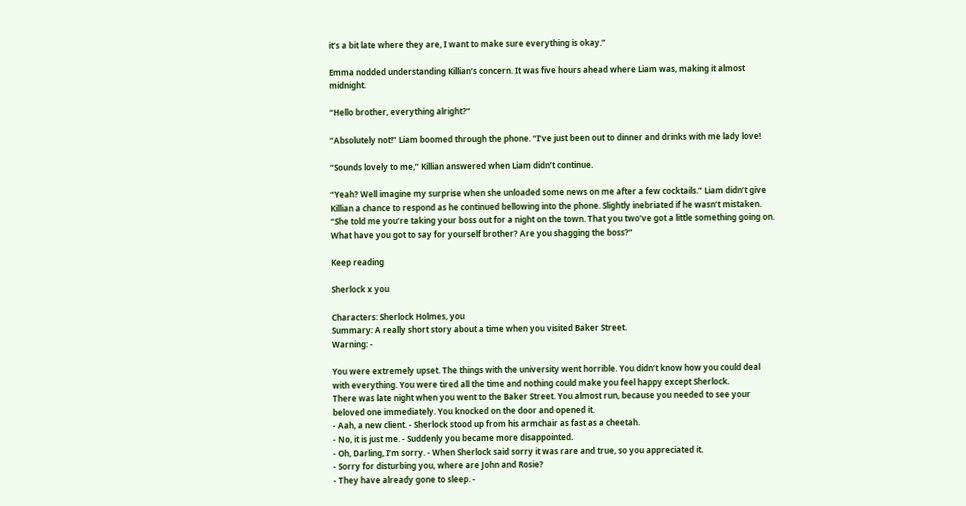it’s a bit late where they are, I want to make sure everything is okay.”

Emma nodded understanding Killian’s concern. It was five hours ahead where Liam was, making it almost midnight.

“Hello brother, everything alright?”

“Absolutely not!” Liam boomed through the phone. “I’ve just been out to dinner and drinks with me lady love!

“Sounds lovely to me,” Killian answered when Liam didn’t continue.

“Yeah? Well imagine my surprise when she unloaded some news on me after a few cocktails.” Liam didn’t give Killian a chance to respond as he continued bellowing into the phone. Slightly inebriated if he wasn’t mistaken. “She told me you’re taking your boss out for a night on the town. That you two’ve got a little something going on. What have you got to say for yourself brother? Are you shagging the boss?”

Keep reading

Sherlock x you

Characters: Sherlock Holmes, you
Summary: A really short story about a time when you visited Baker Street.
Warning: -

You were extremely upset. The things with the university went horrible. You didn’t know how you could deal with everything. You were tired all the time and nothing could make you feel happy except Sherlock.
There was late night when you went to the Baker Street. You almost run, because you needed to see your beloved one immediately. You knocked on the door and opened it.
- Aah, a new client. - Sherlock stood up from his armchair as fast as a cheetah.
- No, it is just me. - Suddenly you became more disappointed.
- Oh, Darling, I’m sorry. - When Sherlock said sorry it was rare and true, so you appreciated it.
- Sorry for disturbing you, where are John and Rosie?
- They have already gone to sleep. -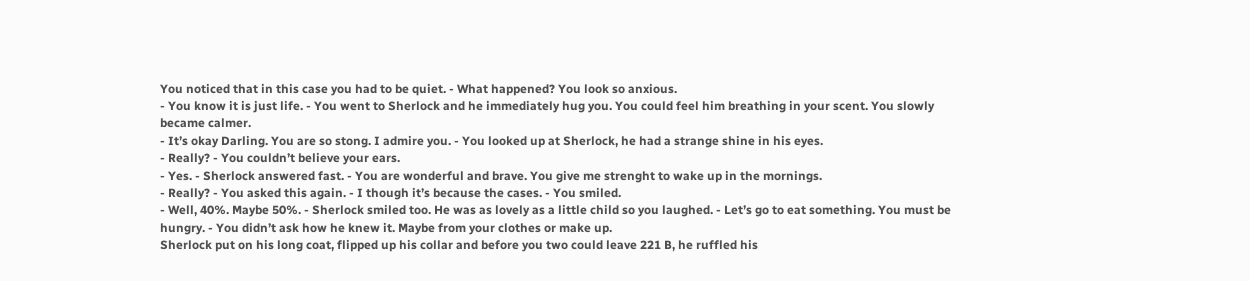You noticed that in this case you had to be quiet. - What happened? You look so anxious.
- You know it is just life. - You went to Sherlock and he immediately hug you. You could feel him breathing in your scent. You slowly became calmer.
- It’s okay Darling. You are so stong. I admire you. - You looked up at Sherlock, he had a strange shine in his eyes.
- Really? - You couldn’t believe your ears.
- Yes. - Sherlock answered fast. - You are wonderful and brave. You give me strenght to wake up in the mornings.
- Really? - You asked this again. - I though it’s because the cases. - You smiled.
- Well, 40%. Maybe 50%. - Sherlock smiled too. He was as lovely as a little child so you laughed. - Let’s go to eat something. You must be hungry. - You didn’t ask how he knew it. Maybe from your clothes or make up.
Sherlock put on his long coat, flipped up his collar and before you two could leave 221 B, he ruffled his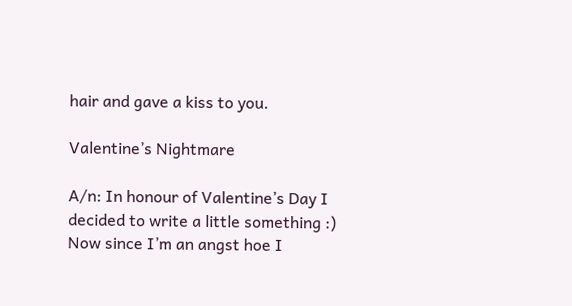hair and gave a kiss to you.

Valentine’s Nightmare

A/n: In honour of Valentine’s Day I decided to write a little something :) Now since I’m an angst hoe I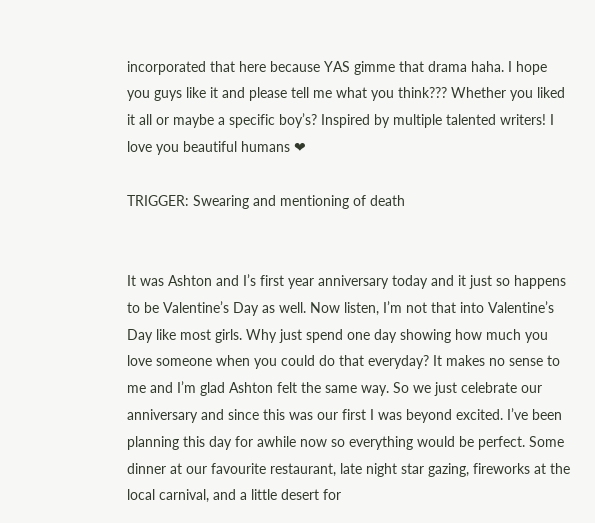incorporated that here because YAS gimme that drama haha. I hope you guys like it and please tell me what you think??? Whether you liked it all or maybe a specific boy’s? Inspired by multiple talented writers! I love you beautiful humans ❤

TRIGGER: Swearing and mentioning of death


It was Ashton and I’s first year anniversary today and it just so happens to be Valentine’s Day as well. Now listen, I’m not that into Valentine’s Day like most girls. Why just spend one day showing how much you love someone when you could do that everyday? It makes no sense to me and I’m glad Ashton felt the same way. So we just celebrate our anniversary and since this was our first I was beyond excited. I’ve been planning this day for awhile now so everything would be perfect. Some dinner at our favourite restaurant, late night star gazing, fireworks at the local carnival, and a little desert for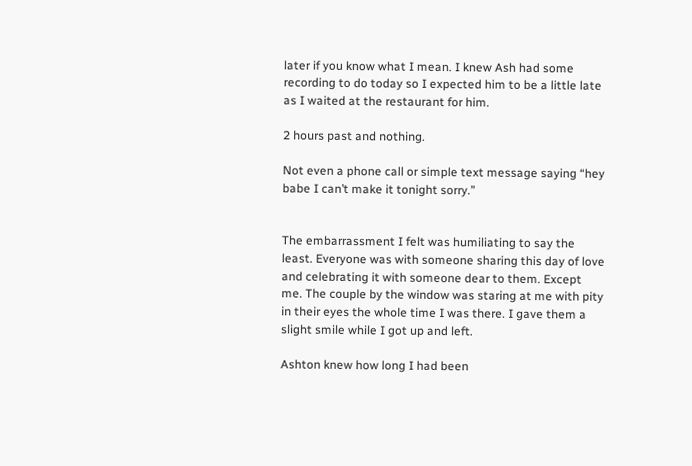later if you know what I mean. I knew Ash had some recording to do today so I expected him to be a little late as I waited at the restaurant for him.

2 hours past and nothing.

Not even a phone call or simple text message saying “hey babe I can’t make it tonight sorry.”


The embarrassment I felt was humiliating to say the least. Everyone was with someone sharing this day of love and celebrating it with someone dear to them. Except me. The couple by the window was staring at me with pity in their eyes the whole time I was there. I gave them a slight smile while I got up and left.

Ashton knew how long I had been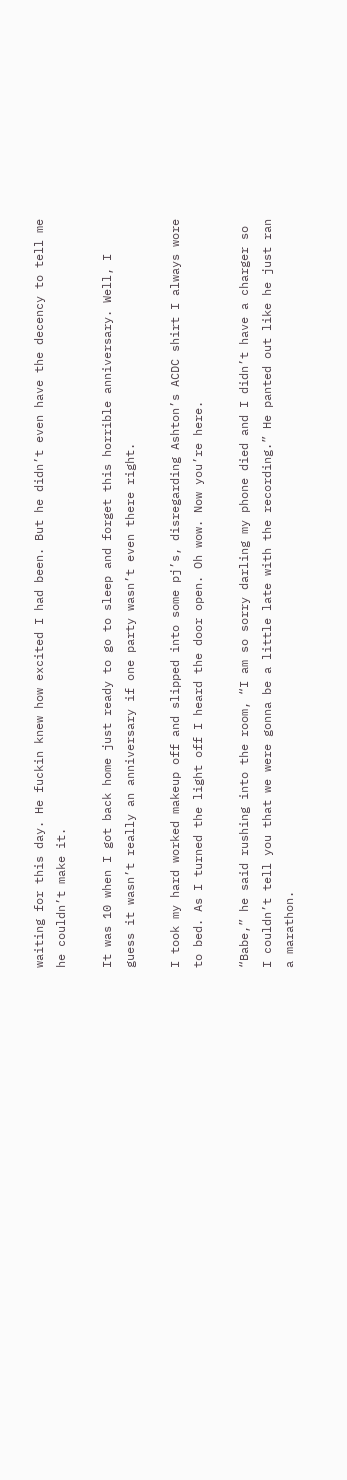waiting for this day. He fuckin knew how excited I had been. But he didn’t even have the decency to tell me he couldn’t make it.

It was 10 when I got back home just ready to go to sleep and forget this horrible anniversary. Well, I guess it wasn’t really an anniversary if one party wasn’t even there right.

I took my hard worked makeup off and slipped into some pj’s, disregarding Ashton’s ACDC shirt I always wore to bed. As I turned the light off I heard the door open. Oh wow. Now you’re here.

“Babe,” he said rushing into the room, “I am so sorry darling my phone died and I didn’t have a charger so I couldn’t tell you that we were gonna be a little late with the recording.” He panted out like he just ran a marathon.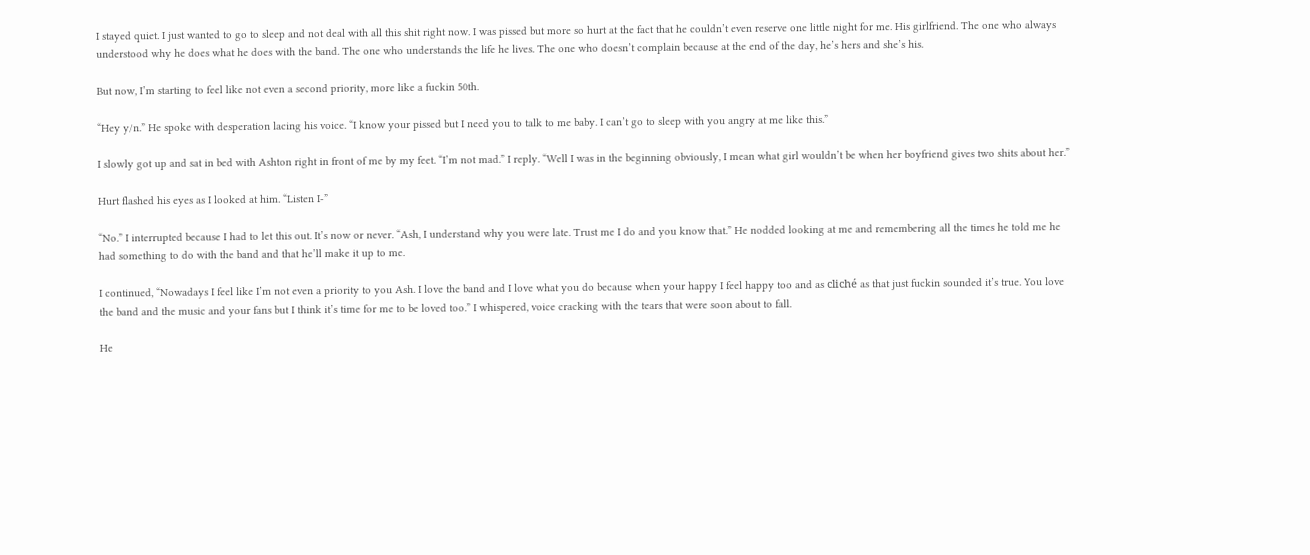I stayed quiet. I just wanted to go to sleep and not deal with all this shit right now. I was pissed but more so hurt at the fact that he couldn’t even reserve one little night for me. His girlfriend. The one who always understood why he does what he does with the band. The one who understands the life he lives. The one who doesn’t complain because at the end of the day, he’s hers and she’s his.

But now, I’m starting to feel like not even a second priority, more like a fuckin 50th.

“Hey y/n.” He spoke with desperation lacing his voice. “I know your pissed but I need you to talk to me baby. I can’t go to sleep with you angry at me like this.”

I slowly got up and sat in bed with Ashton right in front of me by my feet. “I’m not mad.” I reply. “Well I was in the beginning obviously, I mean what girl wouldn’t be when her boyfriend gives two shits about her.”

Hurt flashed his eyes as I looked at him. “Listen I-”

“No.” I interrupted because I had to let this out. It’s now or never. “Ash, I understand why you were late. Trust me I do and you know that.” He nodded looking at me and remembering all the times he told me he had something to do with the band and that he’ll make it up to me.

I continued, “Nowadays I feel like I’m not even a priority to you Ash. I love the band and I love what you do because when your happy I feel happy too and as cliché as that just fuckin sounded it’s true. You love the band and the music and your fans but I think it’s time for me to be loved too.” I whispered, voice cracking with the tears that were soon about to fall.

He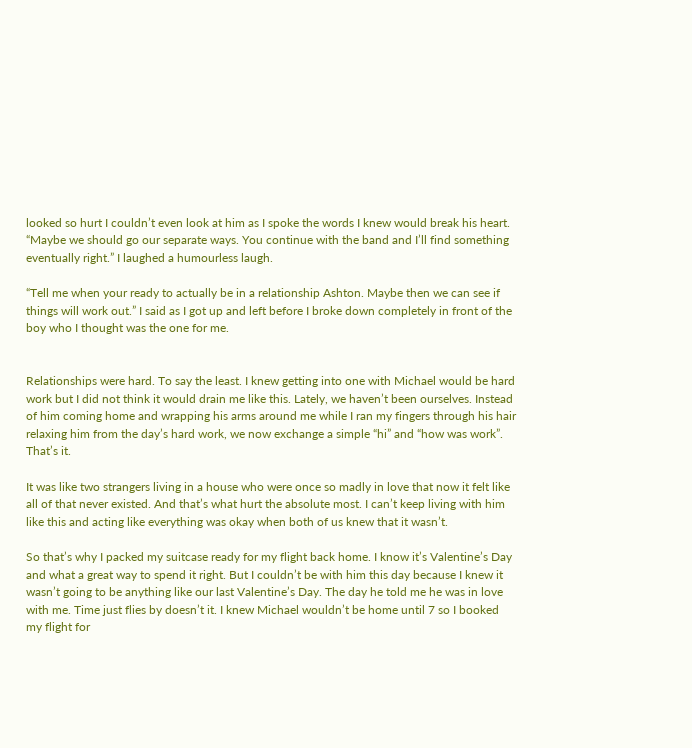looked so hurt I couldn’t even look at him as I spoke the words I knew would break his heart. “Maybe we should go our separate ways. You continue with the band and I’ll find something eventually right.” I laughed a humourless laugh.

“Tell me when your ready to actually be in a relationship Ashton. Maybe then we can see if things will work out.” I said as I got up and left before I broke down completely in front of the boy who I thought was the one for me.


Relationships were hard. To say the least. I knew getting into one with Michael would be hard work but I did not think it would drain me like this. Lately, we haven’t been ourselves. Instead of him coming home and wrapping his arms around me while I ran my fingers through his hair relaxing him from the day’s hard work, we now exchange a simple “hi” and “how was work”. That’s it.

It was like two strangers living in a house who were once so madly in love that now it felt like all of that never existed. And that’s what hurt the absolute most. I can’t keep living with him like this and acting like everything was okay when both of us knew that it wasn’t.

So that’s why I packed my suitcase ready for my flight back home. I know it’s Valentine’s Day and what a great way to spend it right. But I couldn’t be with him this day because I knew it wasn’t going to be anything like our last Valentine’s Day. The day he told me he was in love with me. Time just flies by doesn’t it. I knew Michael wouldn’t be home until 7 so I booked my flight for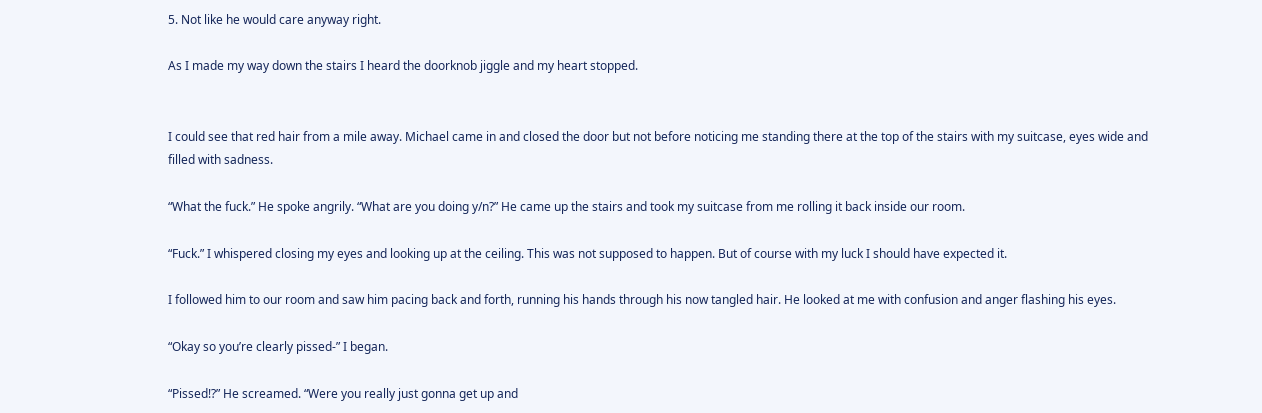5. Not like he would care anyway right.

As I made my way down the stairs I heard the doorknob jiggle and my heart stopped.


I could see that red hair from a mile away. Michael came in and closed the door but not before noticing me standing there at the top of the stairs with my suitcase, eyes wide and filled with sadness.

“What the fuck.” He spoke angrily. “What are you doing y/n?” He came up the stairs and took my suitcase from me rolling it back inside our room.

“Fuck.” I whispered closing my eyes and looking up at the ceiling. This was not supposed to happen. But of course with my luck I should have expected it.

I followed him to our room and saw him pacing back and forth, running his hands through his now tangled hair. He looked at me with confusion and anger flashing his eyes.

“Okay so you’re clearly pissed-” I began.

“Pissed!?” He screamed. “Were you really just gonna get up and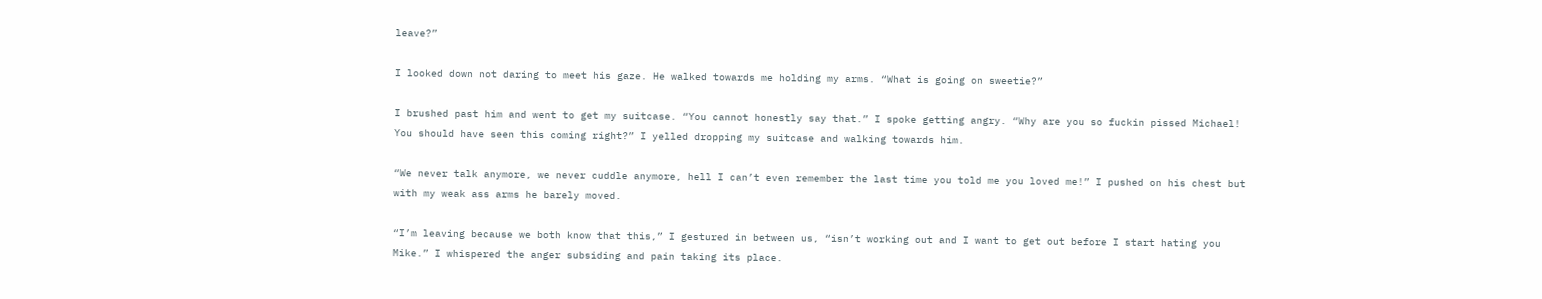leave?”

I looked down not daring to meet his gaze. He walked towards me holding my arms. “What is going on sweetie?”

I brushed past him and went to get my suitcase. “You cannot honestly say that.” I spoke getting angry. “Why are you so fuckin pissed Michael! You should have seen this coming right?” I yelled dropping my suitcase and walking towards him.

“We never talk anymore, we never cuddle anymore, hell I can’t even remember the last time you told me you loved me!” I pushed on his chest but with my weak ass arms he barely moved.

“I’m leaving because we both know that this,” I gestured in between us, “isn’t working out and I want to get out before I start hating you Mike.” I whispered the anger subsiding and pain taking its place.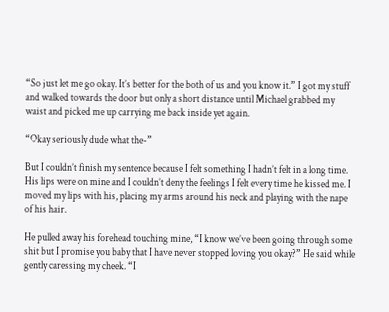“So just let me go okay. It’s better for the both of us and you know it.” I got my stuff and walked towards the door but only a short distance until Michael grabbed my waist and picked me up carrying me back inside yet again.

“Okay seriously dude what the-”

But I couldn’t finish my sentence because I felt something I hadn’t felt in a long time. His lips were on mine and I couldn’t deny the feelings I felt every time he kissed me. I moved my lips with his, placing my arms around his neck and playing with the nape of his hair.

He pulled away his forehead touching mine, “I know we’ve been going through some shit but I promise you baby that I have never stopped loving you okay?” He said while gently caressing my cheek. “I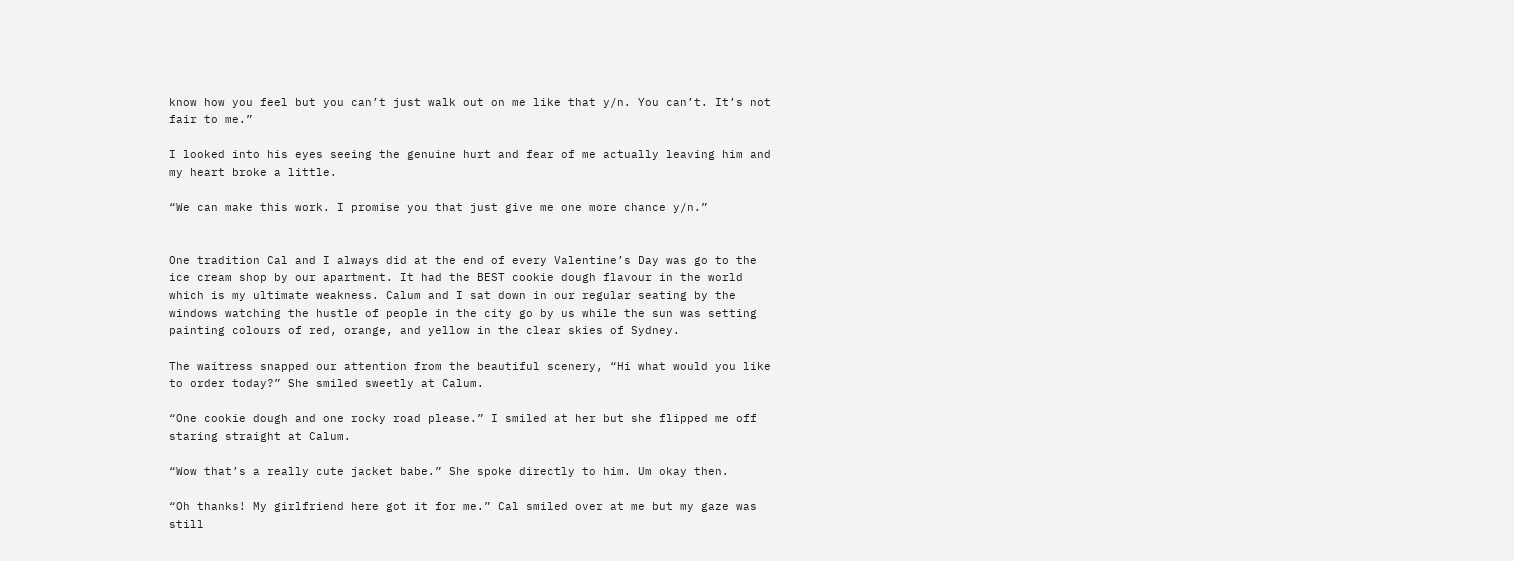know how you feel but you can’t just walk out on me like that y/n. You can’t. It’s not fair to me.”

I looked into his eyes seeing the genuine hurt and fear of me actually leaving him and my heart broke a little.

“We can make this work. I promise you that just give me one more chance y/n.”


One tradition Cal and I always did at the end of every Valentine’s Day was go to the ice cream shop by our apartment. It had the BEST cookie dough flavour in the world which is my ultimate weakness. Calum and I sat down in our regular seating by the windows watching the hustle of people in the city go by us while the sun was setting painting colours of red, orange, and yellow in the clear skies of Sydney.

The waitress snapped our attention from the beautiful scenery, “Hi what would you like to order today?” She smiled sweetly at Calum.

“One cookie dough and one rocky road please.” I smiled at her but she flipped me off staring straight at Calum.

“Wow that’s a really cute jacket babe.” She spoke directly to him. Um okay then.

“Oh thanks! My girlfriend here got it for me.” Cal smiled over at me but my gaze was still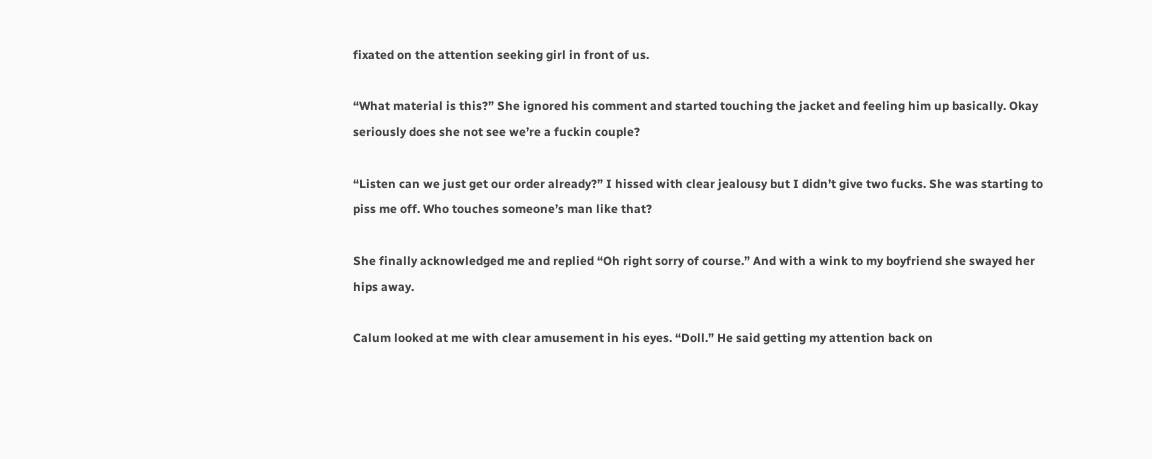fixated on the attention seeking girl in front of us.

“What material is this?” She ignored his comment and started touching the jacket and feeling him up basically. Okay seriously does she not see we’re a fuckin couple?

“Listen can we just get our order already?” I hissed with clear jealousy but I didn’t give two fucks. She was starting to piss me off. Who touches someone’s man like that?

She finally acknowledged me and replied “Oh right sorry of course.” And with a wink to my boyfriend she swayed her hips away.

Calum looked at me with clear amusement in his eyes. “Doll.” He said getting my attention back on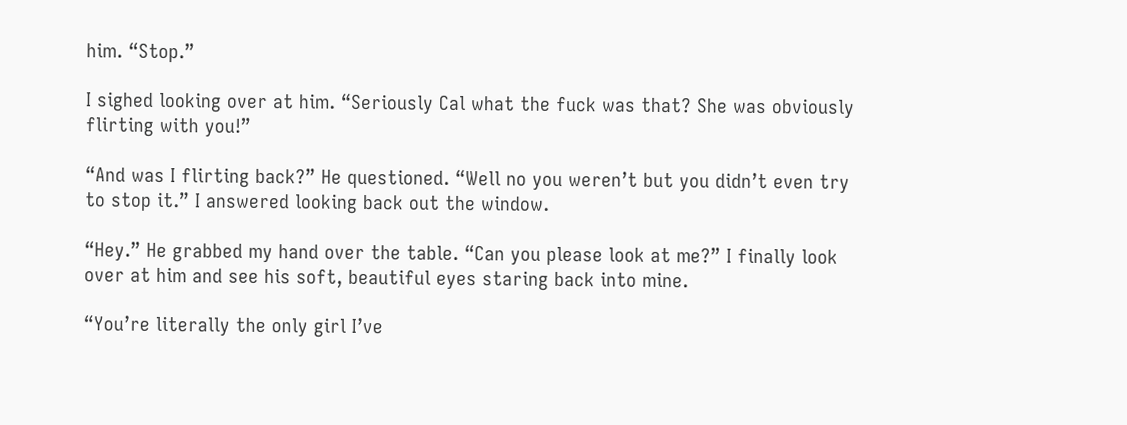him. “Stop.”

I sighed looking over at him. “Seriously Cal what the fuck was that? She was obviously flirting with you!”

“And was I flirting back?” He questioned. “Well no you weren’t but you didn’t even try to stop it.” I answered looking back out the window.

“Hey.” He grabbed my hand over the table. “Can you please look at me?” I finally look over at him and see his soft, beautiful eyes staring back into mine.

“You’re literally the only girl I’ve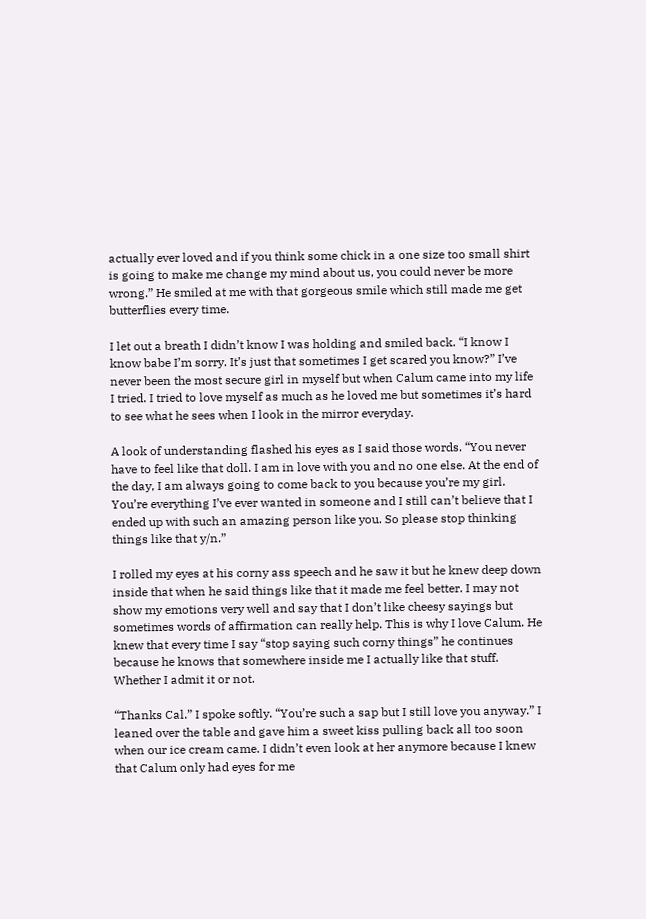actually ever loved and if you think some chick in a one size too small shirt is going to make me change my mind about us, you could never be more wrong.” He smiled at me with that gorgeous smile which still made me get butterflies every time.

I let out a breath I didn’t know I was holding and smiled back. “I know I know babe I’m sorry. It’s just that sometimes I get scared you know?” I’ve never been the most secure girl in myself but when Calum came into my life I tried. I tried to love myself as much as he loved me but sometimes it’s hard to see what he sees when I look in the mirror everyday.

A look of understanding flashed his eyes as I said those words. “You never have to feel like that doll. I am in love with you and no one else. At the end of the day, I am always going to come back to you because you’re my girl. You’re everything I’ve ever wanted in someone and I still can’t believe that I ended up with such an amazing person like you. So please stop thinking things like that y/n.”

I rolled my eyes at his corny ass speech and he saw it but he knew deep down inside that when he said things like that it made me feel better. I may not show my emotions very well and say that I don’t like cheesy sayings but sometimes words of affirmation can really help. This is why I love Calum. He knew that every time I say “stop saying such corny things” he continues because he knows that somewhere inside me I actually like that stuff. Whether I admit it or not.

“Thanks Cal.” I spoke softly. “You’re such a sap but I still love you anyway.” I leaned over the table and gave him a sweet kiss pulling back all too soon when our ice cream came. I didn’t even look at her anymore because I knew that Calum only had eyes for me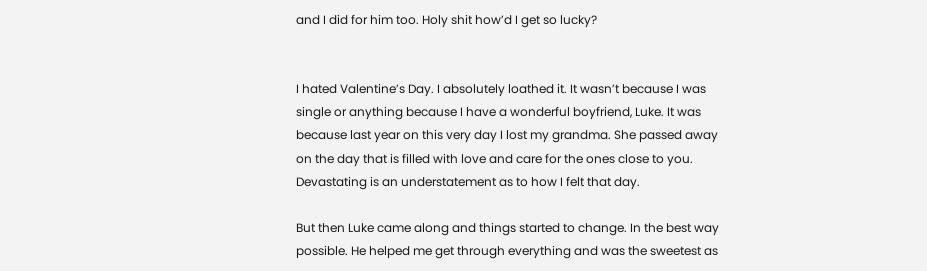and I did for him too. Holy shit how’d I get so lucky?


I hated Valentine’s Day. I absolutely loathed it. It wasn’t because I was single or anything because I have a wonderful boyfriend, Luke. It was because last year on this very day I lost my grandma. She passed away on the day that is filled with love and care for the ones close to you. Devastating is an understatement as to how I felt that day.

But then Luke came along and things started to change. In the best way possible. He helped me get through everything and was the sweetest as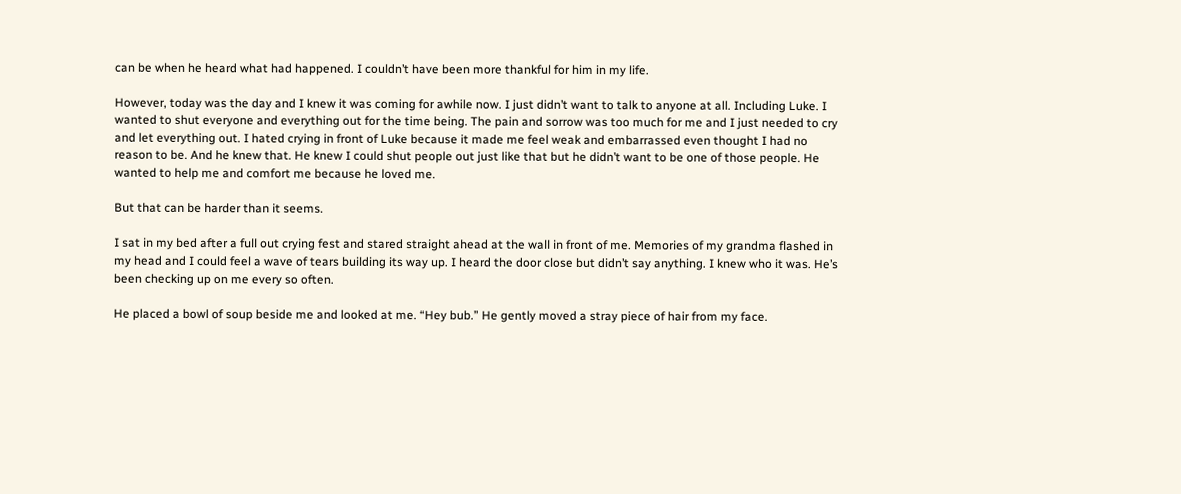can be when he heard what had happened. I couldn’t have been more thankful for him in my life.

However, today was the day and I knew it was coming for awhile now. I just didn’t want to talk to anyone at all. Including Luke. I wanted to shut everyone and everything out for the time being. The pain and sorrow was too much for me and I just needed to cry and let everything out. I hated crying in front of Luke because it made me feel weak and embarrassed even thought I had no reason to be. And he knew that. He knew I could shut people out just like that but he didn’t want to be one of those people. He wanted to help me and comfort me because he loved me.

But that can be harder than it seems.

I sat in my bed after a full out crying fest and stared straight ahead at the wall in front of me. Memories of my grandma flashed in my head and I could feel a wave of tears building its way up. I heard the door close but didn’t say anything. I knew who it was. He’s been checking up on me every so often.

He placed a bowl of soup beside me and looked at me. “Hey bub.” He gently moved a stray piece of hair from my face.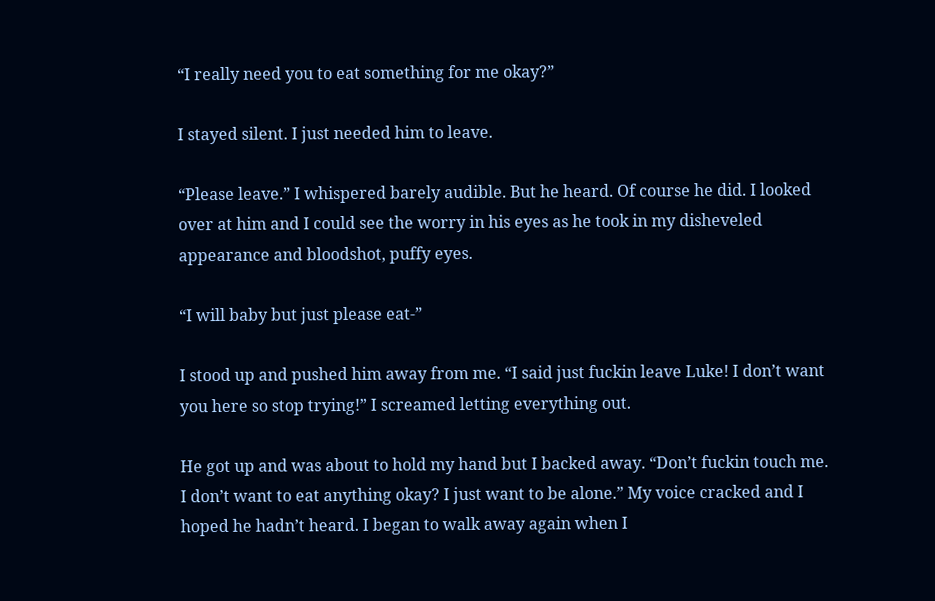“I really need you to eat something for me okay?”

I stayed silent. I just needed him to leave.

“Please leave.” I whispered barely audible. But he heard. Of course he did. I looked over at him and I could see the worry in his eyes as he took in my disheveled appearance and bloodshot, puffy eyes.

“I will baby but just please eat-”

I stood up and pushed him away from me. “I said just fuckin leave Luke! I don’t want you here so stop trying!” I screamed letting everything out.

He got up and was about to hold my hand but I backed away. “Don’t fuckin touch me. I don’t want to eat anything okay? I just want to be alone.” My voice cracked and I hoped he hadn’t heard. I began to walk away again when I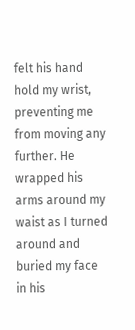felt his hand hold my wrist, preventing me from moving any further. He wrapped his arms around my waist as I turned around and buried my face in his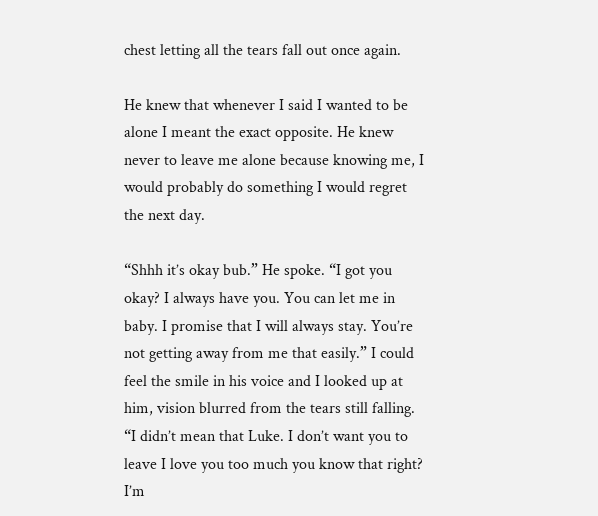chest letting all the tears fall out once again.

He knew that whenever I said I wanted to be alone I meant the exact opposite. He knew never to leave me alone because knowing me, I would probably do something I would regret the next day.

“Shhh it’s okay bub.” He spoke. “I got you okay? I always have you. You can let me in baby. I promise that I will always stay. You’re not getting away from me that easily.” I could feel the smile in his voice and I looked up at him, vision blurred from the tears still falling. “I didn’t mean that Luke. I don’t want you to leave I love you too much you know that right? I’m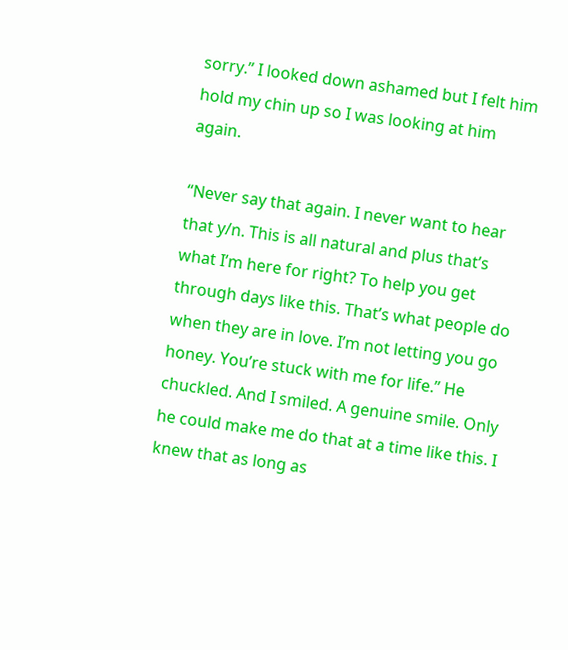sorry.” I looked down ashamed but I felt him hold my chin up so I was looking at him again.

“Never say that again. I never want to hear that y/n. This is all natural and plus that’s what I’m here for right? To help you get through days like this. That’s what people do when they are in love. I’m not letting you go honey. You’re stuck with me for life.” He chuckled. And I smiled. A genuine smile. Only he could make me do that at a time like this. I knew that as long as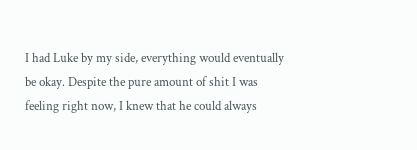I had Luke by my side, everything would eventually be okay. Despite the pure amount of shit I was feeling right now, I knew that he could always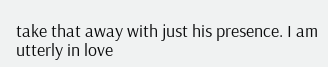take that away with just his presence. I am utterly in love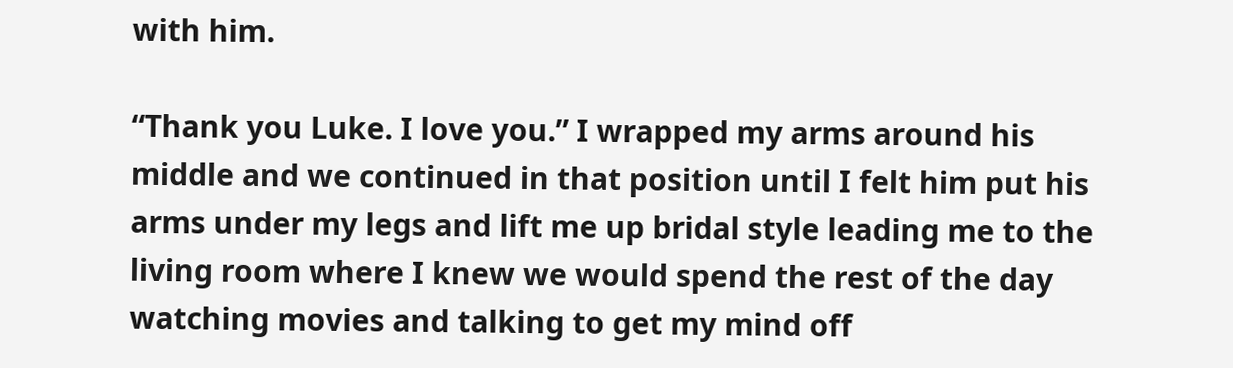with him.

“Thank you Luke. I love you.” I wrapped my arms around his middle and we continued in that position until I felt him put his arms under my legs and lift me up bridal style leading me to the living room where I knew we would spend the rest of the day watching movies and talking to get my mind off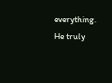everything. He truly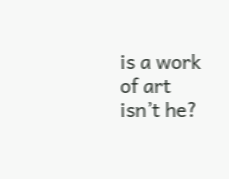is a work of art isn’t he?